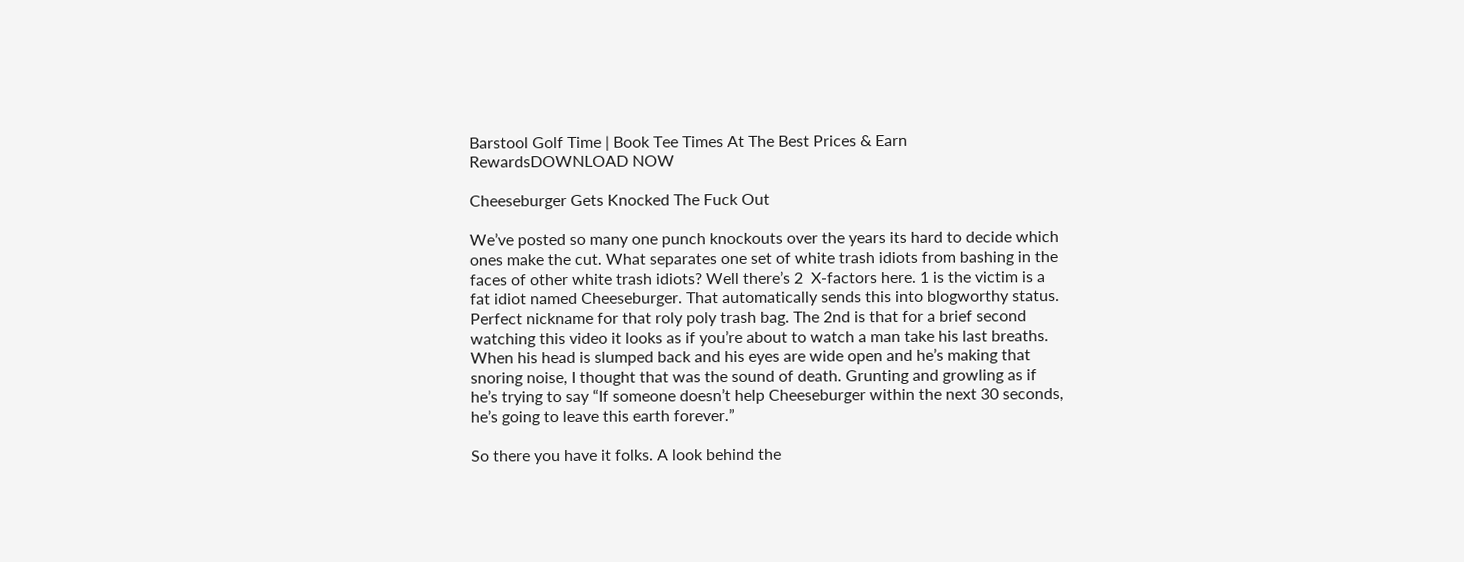Barstool Golf Time | Book Tee Times At The Best Prices & Earn RewardsDOWNLOAD NOW

Cheeseburger Gets Knocked The Fuck Out

We’ve posted so many one punch knockouts over the years its hard to decide which ones make the cut. What separates one set of white trash idiots from bashing in the faces of other white trash idiots? Well there’s 2  X-factors here. 1 is the victim is a fat idiot named Cheeseburger. That automatically sends this into blogworthy status. Perfect nickname for that roly poly trash bag. The 2nd is that for a brief second watching this video it looks as if you’re about to watch a man take his last breaths. When his head is slumped back and his eyes are wide open and he’s making that snoring noise, I thought that was the sound of death. Grunting and growling as if he’s trying to say “If someone doesn’t help Cheeseburger within the next 30 seconds, he’s going to leave this earth forever.”

So there you have it folks. A look behind the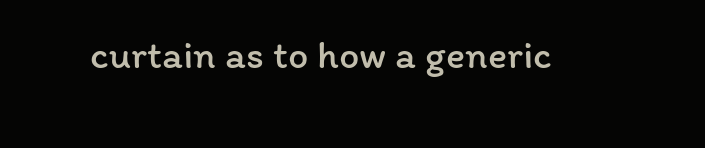curtain as to how a generic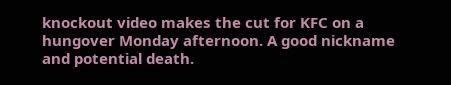knockout video makes the cut for KFC on a hungover Monday afternoon. A good nickname and potential death.